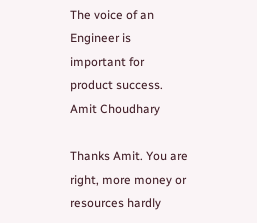The voice of an Engineer is important for product success.
Amit Choudhary

Thanks Amit. You are right, more money or resources hardly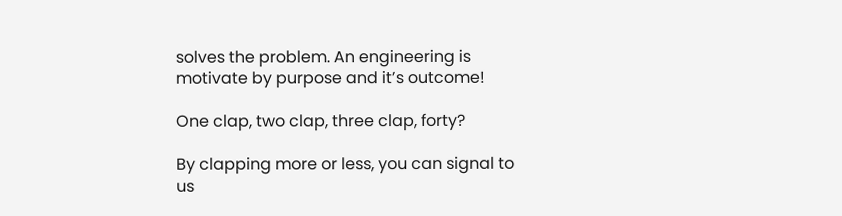solves the problem. An engineering is motivate by purpose and it’s outcome!

One clap, two clap, three clap, forty?

By clapping more or less, you can signal to us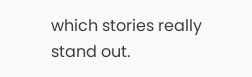which stories really stand out.